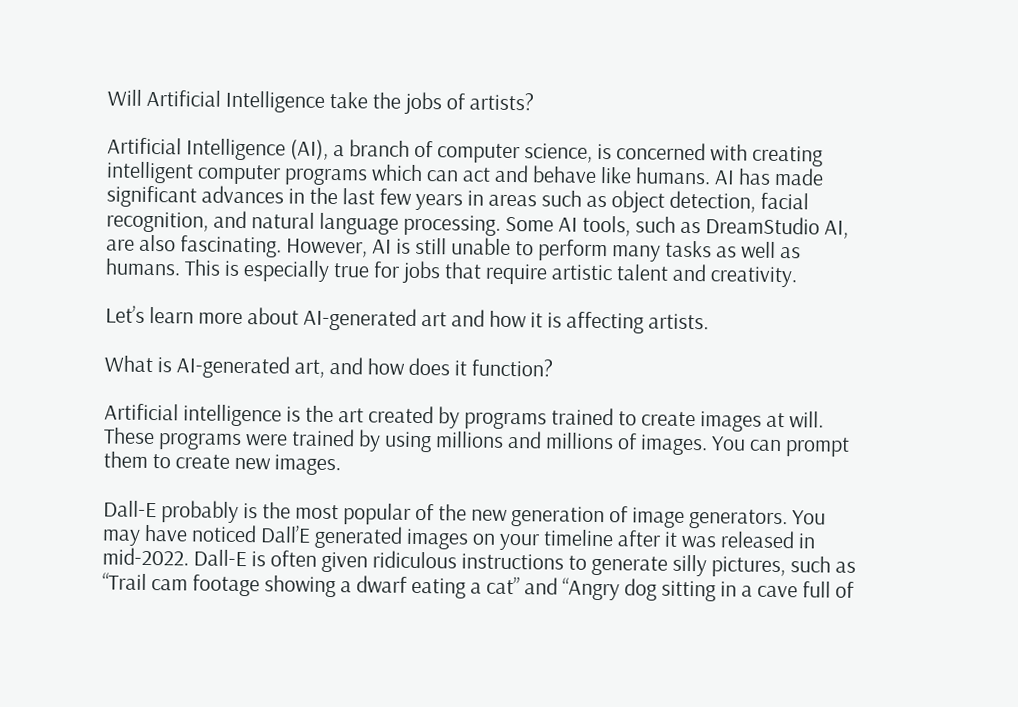Will Artificial Intelligence take the jobs of artists?

Artificial Intelligence (AI), a branch of computer science, is concerned with creating intelligent computer programs which can act and behave like humans. AI has made significant advances in the last few years in areas such as object detection, facial recognition, and natural language processing. Some AI tools, such as DreamStudio AI, are also fascinating. However, AI is still unable to perform many tasks as well as humans. This is especially true for jobs that require artistic talent and creativity.

Let’s learn more about AI-generated art and how it is affecting artists.

What is AI-generated art, and how does it function?

Artificial intelligence is the art created by programs trained to create images at will. These programs were trained by using millions and millions of images. You can prompt them to create new images.

Dall-E probably is the most popular of the new generation of image generators. You may have noticed Dall’E generated images on your timeline after it was released in mid-2022. Dall-E is often given ridiculous instructions to generate silly pictures, such as “Trail cam footage showing a dwarf eating a cat” and “Angry dog sitting in a cave full of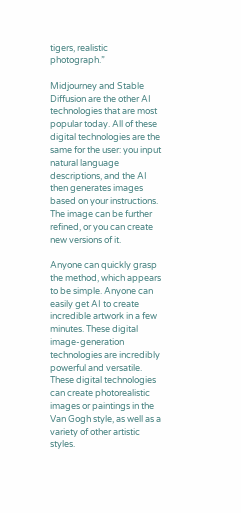tigers, realistic photograph.”

Midjourney and Stable Diffusion are the other AI technologies that are most popular today. All of these digital technologies are the same for the user: you input natural language descriptions, and the AI then generates images based on your instructions. The image can be further refined, or you can create new versions of it.

Anyone can quickly grasp the method, which appears to be simple. Anyone can easily get AI to create incredible artwork in a few minutes. These digital image-generation technologies are incredibly powerful and versatile. These digital technologies can create photorealistic images or paintings in the Van Gogh style, as well as a variety of other artistic styles.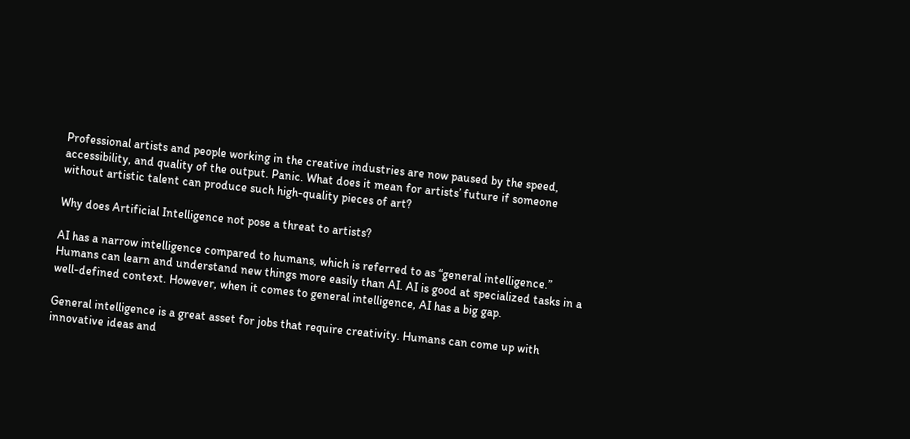Professional artists and people working in the creative industries are now paused by the speed, accessibility, and quality of the output. Panic. What does it mean for artists’ future if someone without artistic talent can produce such high-quality pieces of art?

Why does Artificial Intelligence not pose a threat to artists?

AI has a narrow intelligence compared to humans, which is referred to as “general intelligence.” Humans can learn and understand new things more easily than AI. AI is good at specialized tasks in a well-defined context. However, when it comes to general intelligence, AI has a big gap.

General intelligence is a great asset for jobs that require creativity. Humans can come up with innovative ideas and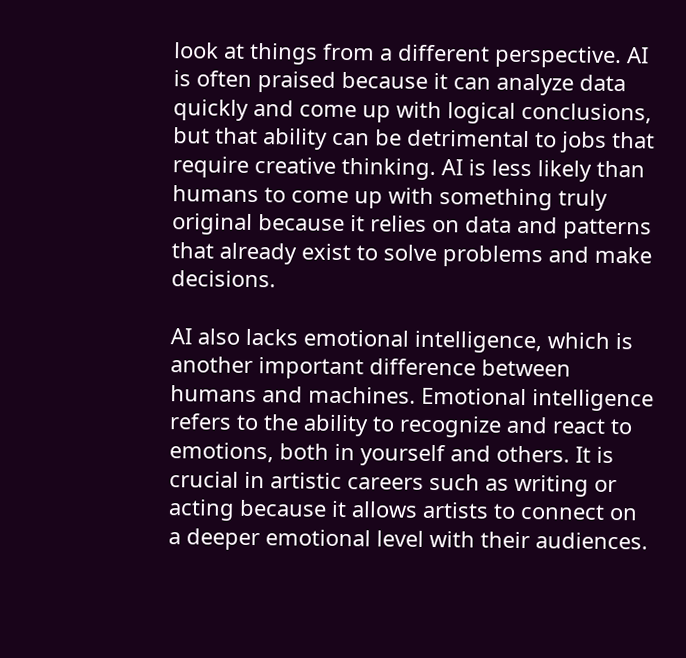look at things from a different perspective. AI is often praised because it can analyze data quickly and come up with logical conclusions, but that ability can be detrimental to jobs that require creative thinking. AI is less likely than humans to come up with something truly original because it relies on data and patterns that already exist to solve problems and make decisions.

AI also lacks emotional intelligence, which is another important difference between humans and machines. Emotional intelligence refers to the ability to recognize and react to emotions, both in yourself and others. It is crucial in artistic careers such as writing or acting because it allows artists to connect on a deeper emotional level with their audiences.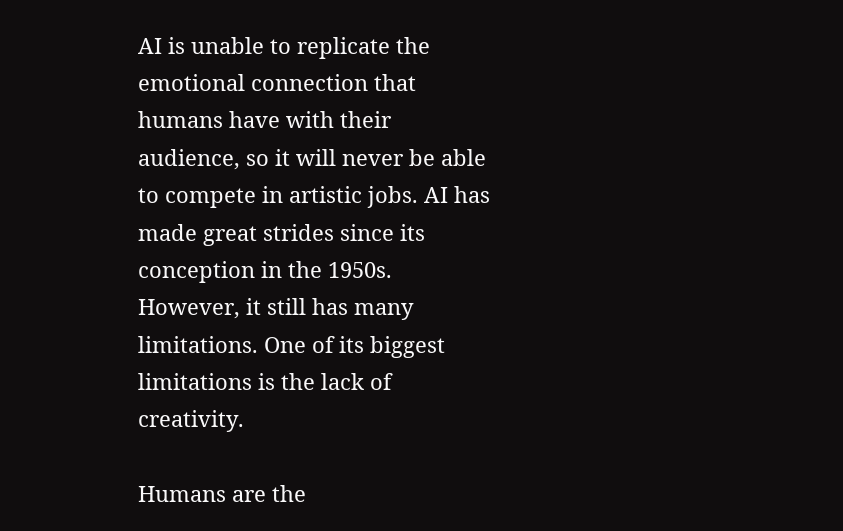AI is unable to replicate the emotional connection that humans have with their audience, so it will never be able to compete in artistic jobs. AI has made great strides since its conception in the 1950s. However, it still has many limitations. One of its biggest limitations is the lack of creativity.

Humans are the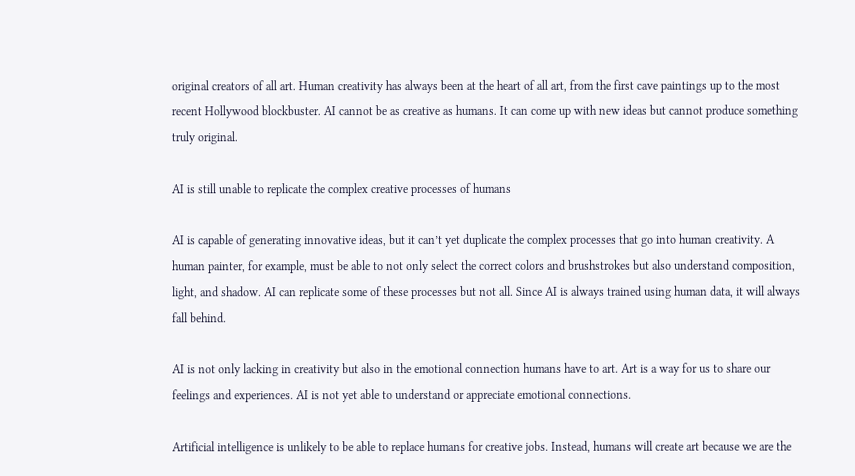original creators of all art. Human creativity has always been at the heart of all art, from the first cave paintings up to the most recent Hollywood blockbuster. AI cannot be as creative as humans. It can come up with new ideas but cannot produce something truly original.

AI is still unable to replicate the complex creative processes of humans

AI is capable of generating innovative ideas, but it can’t yet duplicate the complex processes that go into human creativity. A human painter, for example, must be able to not only select the correct colors and brushstrokes but also understand composition, light, and shadow. AI can replicate some of these processes but not all. Since AI is always trained using human data, it will always fall behind.

AI is not only lacking in creativity but also in the emotional connection humans have to art. Art is a way for us to share our feelings and experiences. AI is not yet able to understand or appreciate emotional connections.

Artificial intelligence is unlikely to be able to replace humans for creative jobs. Instead, humans will create art because we are the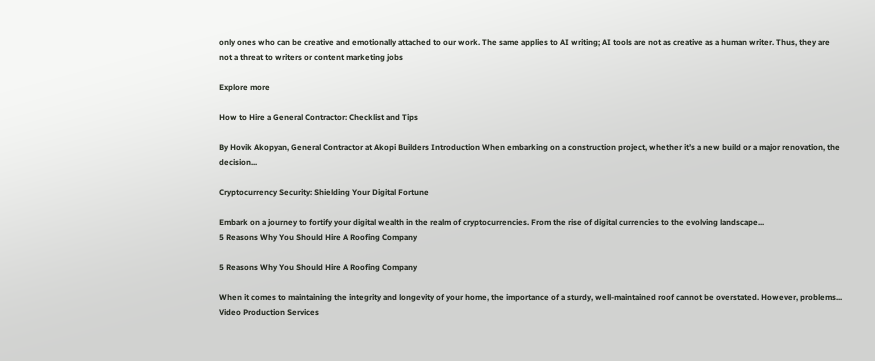only ones who can be creative and emotionally attached to our work. The same applies to AI writing; AI tools are not as creative as a human writer. Thus, they are not a threat to writers or content marketing jobs

Explore more

How to Hire a General Contractor: Checklist and Tips

By Hovik Akopyan, General Contractor at Akopi Builders Introduction When embarking on a construction project, whether it’s a new build or a major renovation, the decision...

Cryptocurrency Security: Shielding Your Digital Fortune

Embark on a journey to fortify your digital wealth in the realm of cryptocurrencies. From the rise of digital currencies to the evolving landscape...
5 Reasons Why You Should Hire A Roofing Company

5 Reasons Why You Should Hire A Roofing Company

When it comes to maintaining the integrity and longevity of your home, the importance of a sturdy, well-maintained roof cannot be overstated. However, problems...
Video Production Services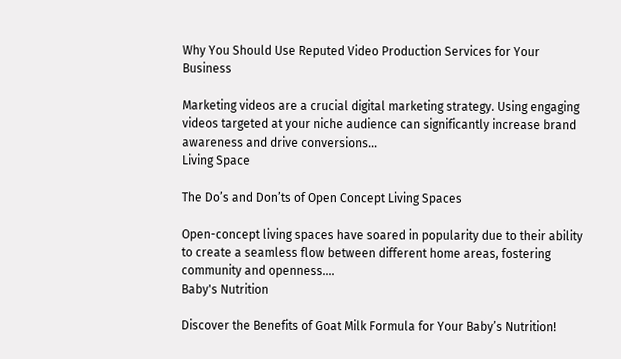Why You Should Use Reputed Video Production Services for Your Business

Marketing videos are a crucial digital marketing strategy. Using engaging videos targeted at your niche audience can significantly increase brand awareness and drive conversions...
Living Space

The Do’s and Don’ts of Open Concept Living Spaces

Open-concept living spaces have soared in popularity due to their ability to create a seamless flow between different home areas, fostering community and openness....
Baby's Nutrition

Discover the Benefits of Goat Milk Formula for Your Baby’s Nutrition!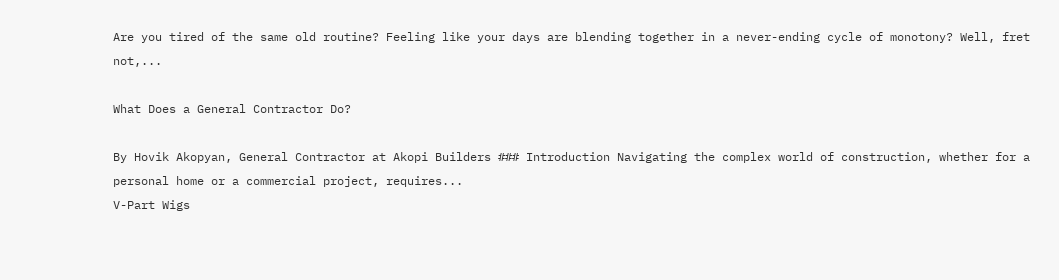Are you tired of the same old routine? Feeling like your days are blending together in a never-ending cycle of monotony? Well, fret not,...

What Does a General Contractor Do?

By Hovik Akopyan, General Contractor at Akopi Builders ### Introduction Navigating the complex world of construction, whether for a personal home or a commercial project, requires...
V-Part Wigs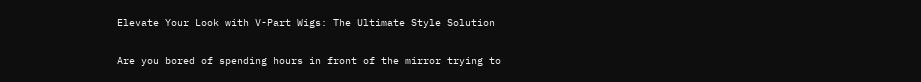Elevate Your Look with V-Part Wigs: The Ultimate Style Solution

Are you bored of spending hours in front of the mirror trying to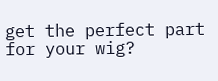get the perfect part for your wig?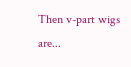Then v-part wigs are...